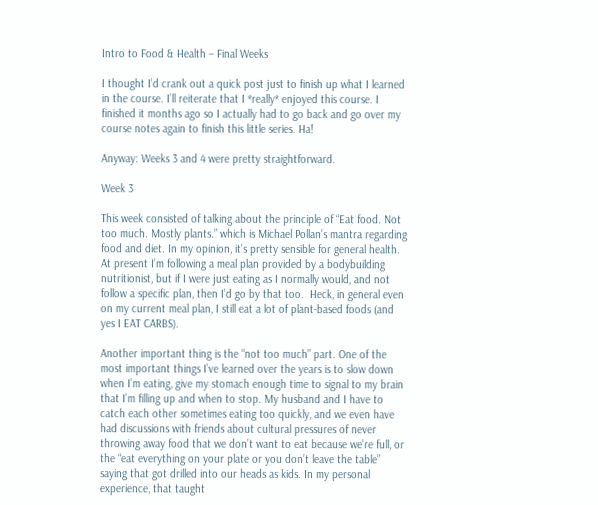Intro to Food & Health – Final Weeks

I thought I’d crank out a quick post just to finish up what I learned in the course. I’ll reiterate that I *really* enjoyed this course. I finished it months ago so I actually had to go back and go over my course notes again to finish this little series. Ha!

Anyway: Weeks 3 and 4 were pretty straightforward.

Week 3

This week consisted of talking about the principle of “Eat food. Not too much. Mostly plants.” which is Michael Pollan’s mantra regarding food and diet. In my opinion, it’s pretty sensible for general health. At present I’m following a meal plan provided by a bodybuilding nutritionist, but if I were just eating as I normally would, and not follow a specific plan, then I’d go by that too.  Heck, in general even on my current meal plan, I still eat a lot of plant-based foods (and yes I EAT CARBS).

Another important thing is the “not too much” part. One of the most important things I’ve learned over the years is to slow down when I’m eating, give my stomach enough time to signal to my brain that I’m filling up and when to stop. My husband and I have to catch each other sometimes eating too quickly, and we even have had discussions with friends about cultural pressures of never throwing away food that we don’t want to eat because we’re full, or the “eat everything on your plate or you don’t leave the table” saying that got drilled into our heads as kids. In my personal experience, that taught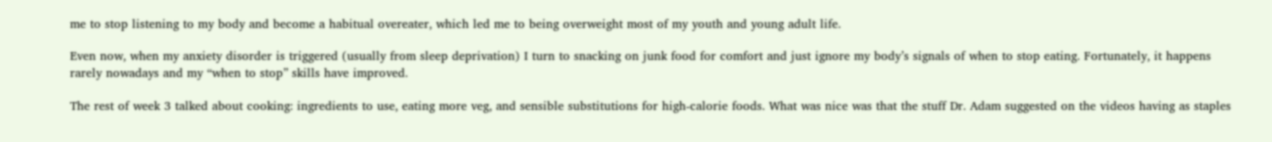me to stop listening to my body and become a habitual overeater, which led me to being overweight most of my youth and young adult life.

Even now, when my anxiety disorder is triggered (usually from sleep deprivation) I turn to snacking on junk food for comfort and just ignore my body’s signals of when to stop eating. Fortunately, it happens rarely nowadays and my “when to stop” skills have improved.

The rest of week 3 talked about cooking: ingredients to use, eating more veg, and sensible substitutions for high-calorie foods. What was nice was that the stuff Dr. Adam suggested on the videos having as staples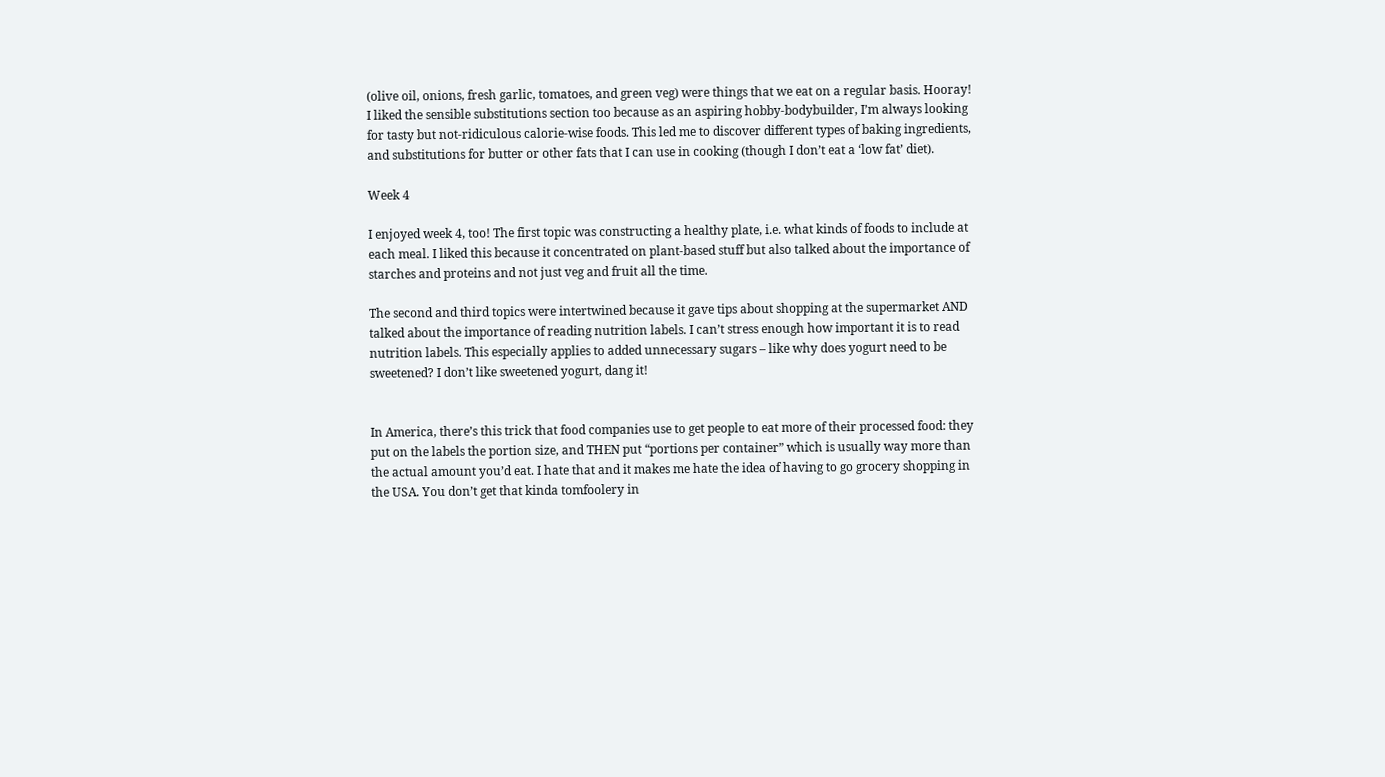(olive oil, onions, fresh garlic, tomatoes, and green veg) were things that we eat on a regular basis. Hooray! I liked the sensible substitutions section too because as an aspiring hobby-bodybuilder, I’m always looking for tasty but not-ridiculous calorie-wise foods. This led me to discover different types of baking ingredients, and substitutions for butter or other fats that I can use in cooking (though I don’t eat a ‘low fat’ diet).

Week 4

I enjoyed week 4, too! The first topic was constructing a healthy plate, i.e. what kinds of foods to include at each meal. I liked this because it concentrated on plant-based stuff but also talked about the importance of starches and proteins and not just veg and fruit all the time.

The second and third topics were intertwined because it gave tips about shopping at the supermarket AND talked about the importance of reading nutrition labels. I can’t stress enough how important it is to read nutrition labels. This especially applies to added unnecessary sugars – like why does yogurt need to be sweetened? I don’t like sweetened yogurt, dang it!


In America, there’s this trick that food companies use to get people to eat more of their processed food: they put on the labels the portion size, and THEN put “portions per container” which is usually way more than the actual amount you’d eat. I hate that and it makes me hate the idea of having to go grocery shopping in the USA. You don’t get that kinda tomfoolery in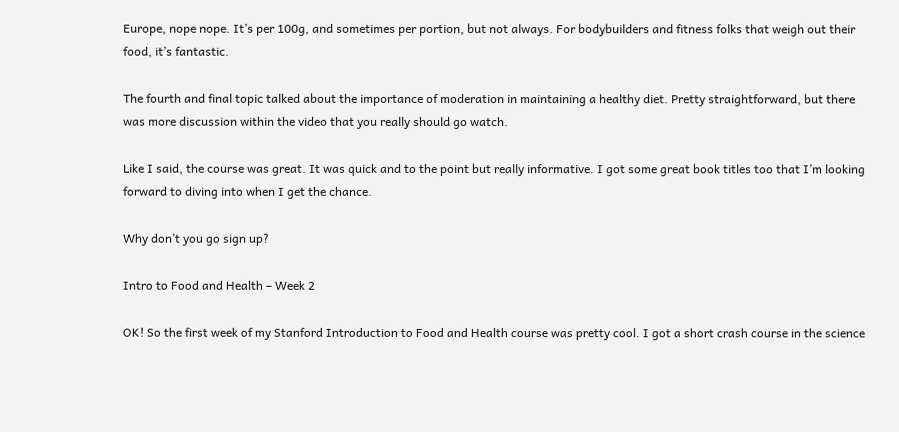Europe, nope nope. It’s per 100g, and sometimes per portion, but not always. For bodybuilders and fitness folks that weigh out their food, it’s fantastic.

The fourth and final topic talked about the importance of moderation in maintaining a healthy diet. Pretty straightforward, but there was more discussion within the video that you really should go watch.

Like I said, the course was great. It was quick and to the point but really informative. I got some great book titles too that I’m looking forward to diving into when I get the chance.

Why don’t you go sign up?

Intro to Food and Health – Week 2

OK! So the first week of my Stanford Introduction to Food and Health course was pretty cool. I got a short crash course in the science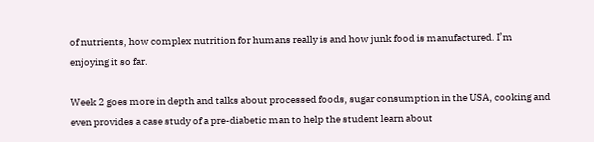of nutrients, how complex nutrition for humans really is and how junk food is manufactured. I’m enjoying it so far.

Week 2 goes more in depth and talks about processed foods, sugar consumption in the USA, cooking and even provides a case study of a pre-diabetic man to help the student learn about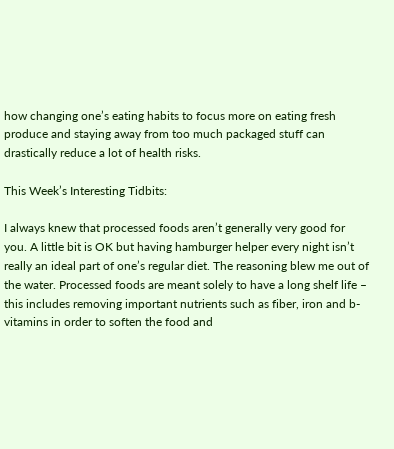how changing one’s eating habits to focus more on eating fresh produce and staying away from too much packaged stuff can drastically reduce a lot of health risks.

This Week’s Interesting Tidbits:

I always knew that processed foods aren’t generally very good for you. A little bit is OK but having hamburger helper every night isn’t really an ideal part of one’s regular diet. The reasoning blew me out of the water. Processed foods are meant solely to have a long shelf life – this includes removing important nutrients such as fiber, iron and b-vitamins in order to soften the food and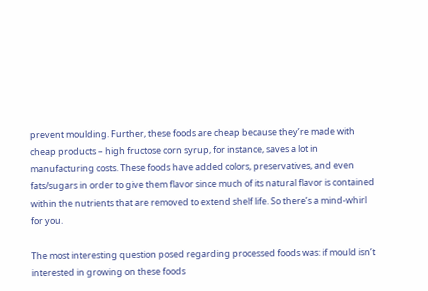prevent moulding. Further, these foods are cheap because they’re made with cheap products – high fructose corn syrup, for instance, saves a lot in manufacturing costs. These foods have added colors, preservatives, and even fats/sugars in order to give them flavor since much of its natural flavor is contained within the nutrients that are removed to extend shelf life. So there’s a mind-whirl for you.

The most interesting question posed regarding processed foods was: if mould isn’t interested in growing on these foods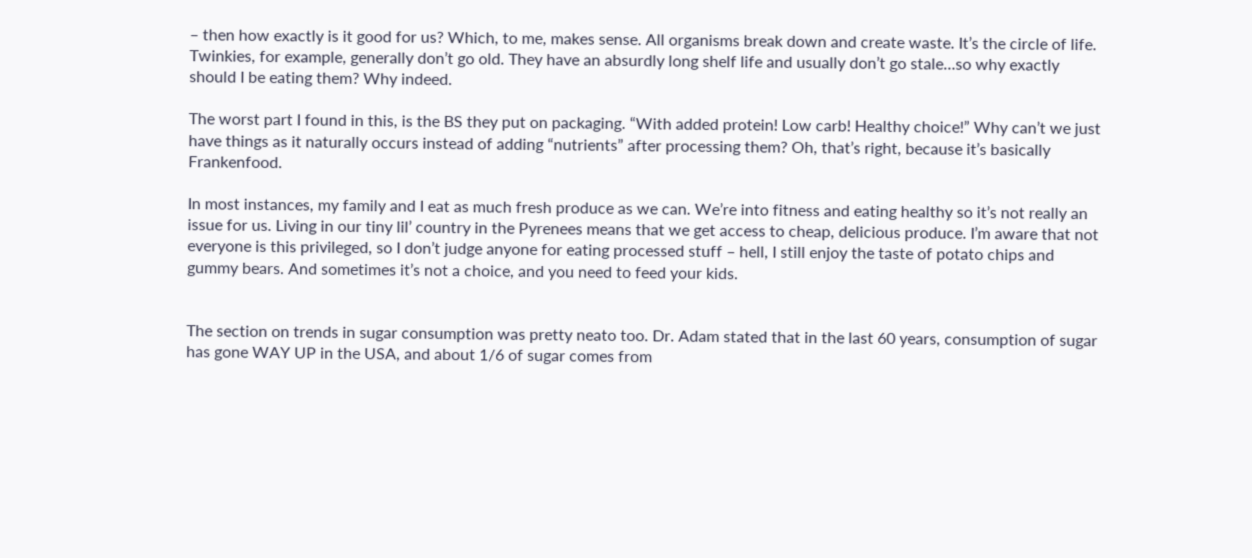– then how exactly is it good for us? Which, to me, makes sense. All organisms break down and create waste. It’s the circle of life. Twinkies, for example, generally don’t go old. They have an absurdly long shelf life and usually don’t go stale…so why exactly should I be eating them? Why indeed.

The worst part I found in this, is the BS they put on packaging. “With added protein! Low carb! Healthy choice!” Why can’t we just have things as it naturally occurs instead of adding “nutrients” after processing them? Oh, that’s right, because it’s basically Frankenfood.

In most instances, my family and I eat as much fresh produce as we can. We’re into fitness and eating healthy so it’s not really an issue for us. Living in our tiny lil’ country in the Pyrenees means that we get access to cheap, delicious produce. I’m aware that not everyone is this privileged, so I don’t judge anyone for eating processed stuff – hell, I still enjoy the taste of potato chips and gummy bears. And sometimes it’s not a choice, and you need to feed your kids.


The section on trends in sugar consumption was pretty neato too. Dr. Adam stated that in the last 60 years, consumption of sugar has gone WAY UP in the USA, and about 1/6 of sugar comes from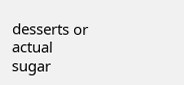desserts or actual sugar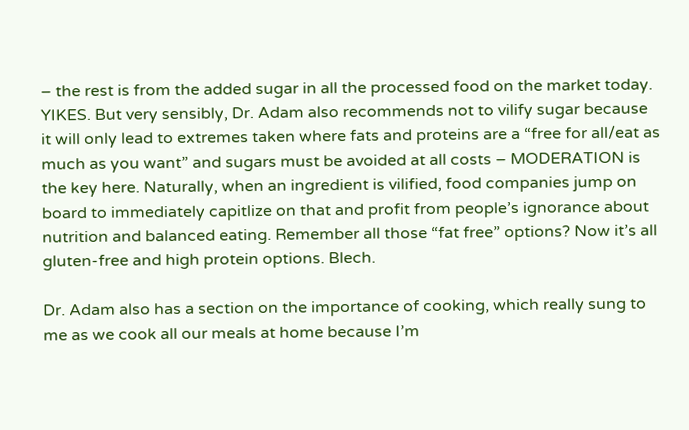– the rest is from the added sugar in all the processed food on the market today. YIKES. But very sensibly, Dr. Adam also recommends not to vilify sugar because it will only lead to extremes taken where fats and proteins are a “free for all/eat as much as you want” and sugars must be avoided at all costs – MODERATION is the key here. Naturally, when an ingredient is vilified, food companies jump on board to immediately capitlize on that and profit from people’s ignorance about nutrition and balanced eating. Remember all those “fat free” options? Now it’s all gluten-free and high protein options. Blech.

Dr. Adam also has a section on the importance of cooking, which really sung to me as we cook all our meals at home because I’m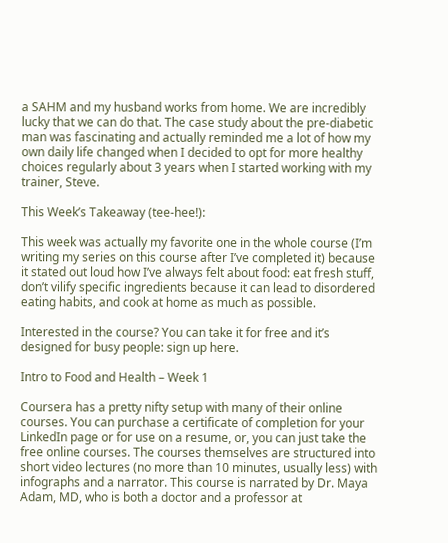a SAHM and my husband works from home. We are incredibly lucky that we can do that. The case study about the pre-diabetic man was fascinating and actually reminded me a lot of how my own daily life changed when I decided to opt for more healthy choices regularly about 3 years when I started working with my trainer, Steve.

This Week’s Takeaway (tee-hee!):

This week was actually my favorite one in the whole course (I’m writing my series on this course after I’ve completed it) because it stated out loud how I’ve always felt about food: eat fresh stuff, don’t vilify specific ingredients because it can lead to disordered eating habits, and cook at home as much as possible.

Interested in the course? You can take it for free and it’s designed for busy people: sign up here.

Intro to Food and Health – Week 1

Coursera has a pretty nifty setup with many of their online courses. You can purchase a certificate of completion for your LinkedIn page or for use on a resume, or, you can just take the free online courses. The courses themselves are structured into short video lectures (no more than 10 minutes, usually less) with infographs and a narrator. This course is narrated by Dr. Maya Adam, MD, who is both a doctor and a professor at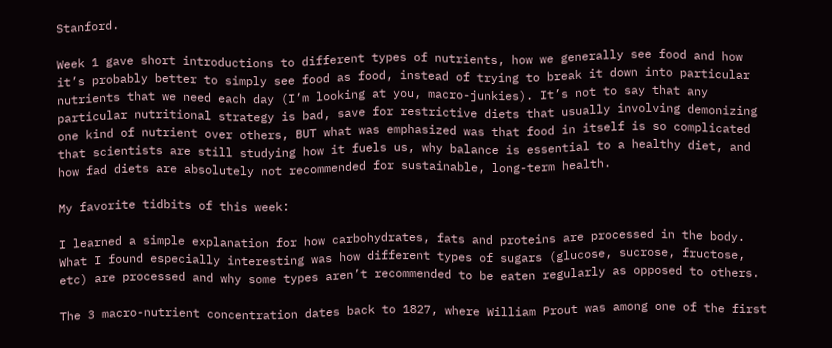Stanford.

Week 1 gave short introductions to different types of nutrients, how we generally see food and how it’s probably better to simply see food as food, instead of trying to break it down into particular nutrients that we need each day (I’m looking at you, macro-junkies). It’s not to say that any particular nutritional strategy is bad, save for restrictive diets that usually involving demonizing one kind of nutrient over others, BUT what was emphasized was that food in itself is so complicated that scientists are still studying how it fuels us, why balance is essential to a healthy diet, and how fad diets are absolutely not recommended for sustainable, long-term health.

My favorite tidbits of this week:

I learned a simple explanation for how carbohydrates, fats and proteins are processed in the body. What I found especially interesting was how different types of sugars (glucose, sucrose, fructose, etc) are processed and why some types aren’t recommended to be eaten regularly as opposed to others.

The 3 macro-nutrient concentration dates back to 1827, where William Prout was among one of the first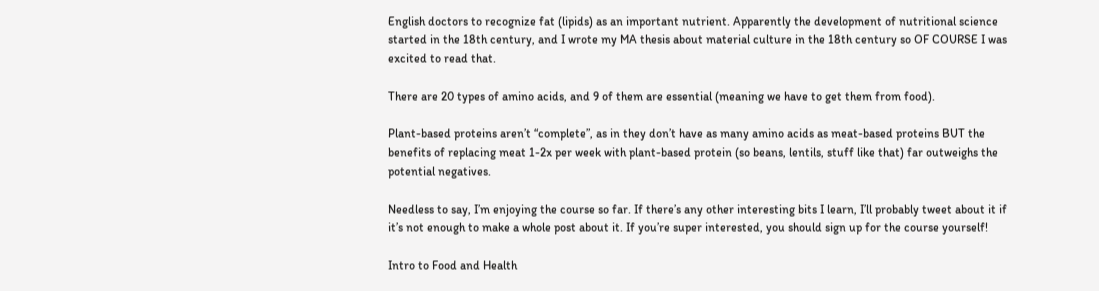English doctors to recognize fat (lipids) as an important nutrient. Apparently the development of nutritional science started in the 18th century, and I wrote my MA thesis about material culture in the 18th century so OF COURSE I was excited to read that.

There are 20 types of amino acids, and 9 of them are essential (meaning we have to get them from food).

Plant-based proteins aren’t “complete”, as in they don’t have as many amino acids as meat-based proteins BUT the benefits of replacing meat 1-2x per week with plant-based protein (so beans, lentils, stuff like that) far outweighs the potential negatives.

Needless to say, I’m enjoying the course so far. If there’s any other interesting bits I learn, I’ll probably tweet about it if it’s not enough to make a whole post about it. If you’re super interested, you should sign up for the course yourself!

Intro to Food and Health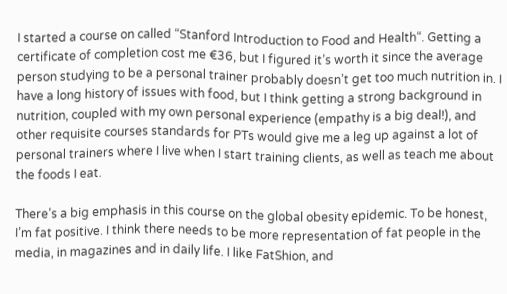I started a course on called “Stanford Introduction to Food and Health“. Getting a certificate of completion cost me €36, but I figured it’s worth it since the average person studying to be a personal trainer probably doesn’t get too much nutrition in. I have a long history of issues with food, but I think getting a strong background in nutrition, coupled with my own personal experience (empathy is a big deal!), and other requisite courses standards for PTs would give me a leg up against a lot of personal trainers where I live when I start training clients, as well as teach me about the foods I eat.

There’s a big emphasis in this course on the global obesity epidemic. To be honest, I’m fat positive. I think there needs to be more representation of fat people in the media, in magazines and in daily life. I like FatShion, and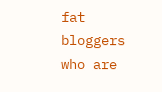fat bloggers who are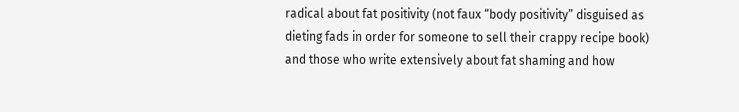radical about fat positivity (not faux “body positivity” disguised as dieting fads in order for someone to sell their crappy recipe book) and those who write extensively about fat shaming and how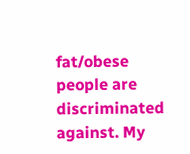fat/obese people are discriminated against. My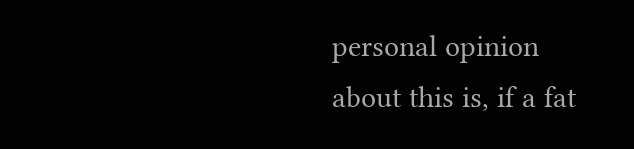personal opinion about this is, if a fat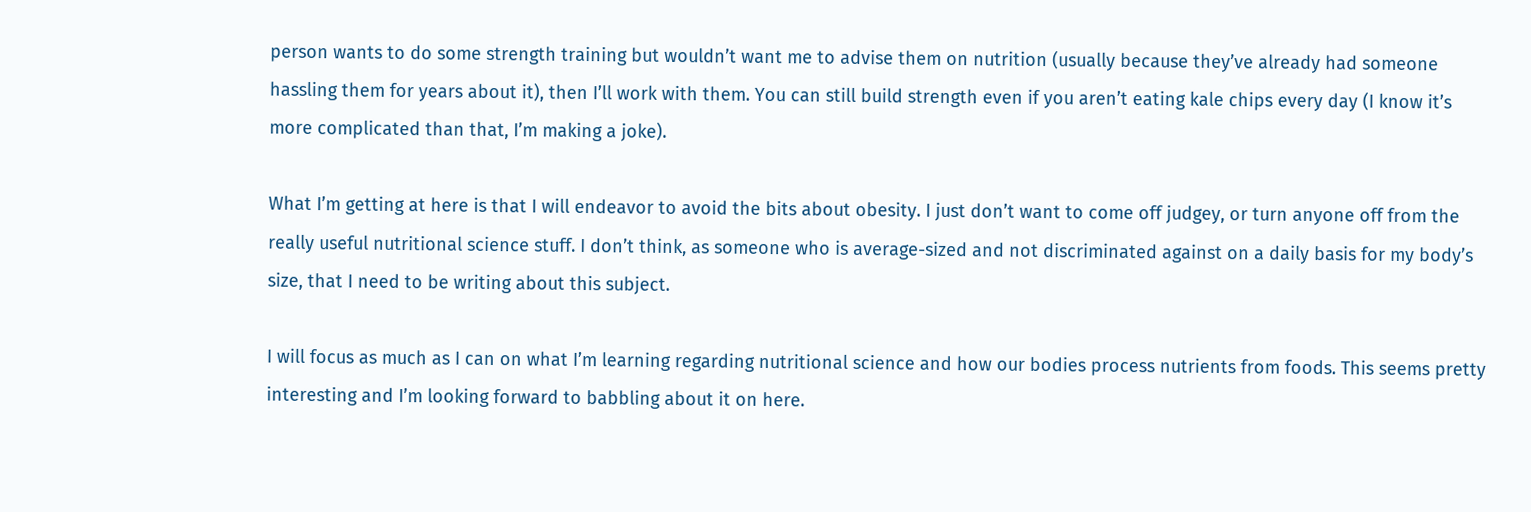person wants to do some strength training but wouldn’t want me to advise them on nutrition (usually because they’ve already had someone hassling them for years about it), then I’ll work with them. You can still build strength even if you aren’t eating kale chips every day (I know it’s more complicated than that, I’m making a joke).

What I’m getting at here is that I will endeavor to avoid the bits about obesity. I just don’t want to come off judgey, or turn anyone off from the really useful nutritional science stuff. I don’t think, as someone who is average-sized and not discriminated against on a daily basis for my body’s size, that I need to be writing about this subject.

I will focus as much as I can on what I’m learning regarding nutritional science and how our bodies process nutrients from foods. This seems pretty interesting and I’m looking forward to babbling about it on here.